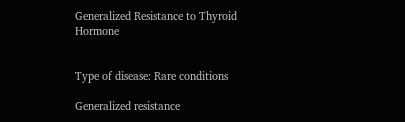Generalized Resistance to Thyroid Hormone


Type of disease: Rare conditions

Generalized resistance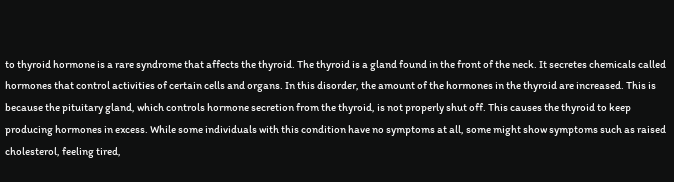to thyroid hormone is a rare syndrome that affects the thyroid. The thyroid is a gland found in the front of the neck. It secretes chemicals called hormones that control activities of certain cells and organs. In this disorder, the amount of the hormones in the thyroid are increased. This is because the pituitary gland, which controls hormone secretion from the thyroid, is not properly shut off. This causes the thyroid to keep producing hormones in excess. While some individuals with this condition have no symptoms at all, some might show symptoms such as raised cholesterol, feeling tired,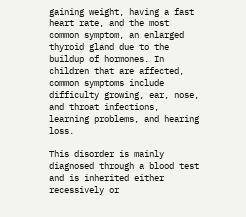gaining weight, having a fast heart rate, and the most common symptom, an enlarged thyroid gland due to the buildup of hormones. In children that are affected, common symptoms include difficulty growing, ear, nose, and throat infections, learning problems, and hearing loss.

This disorder is mainly diagnosed through a blood test and is inherited either recessively or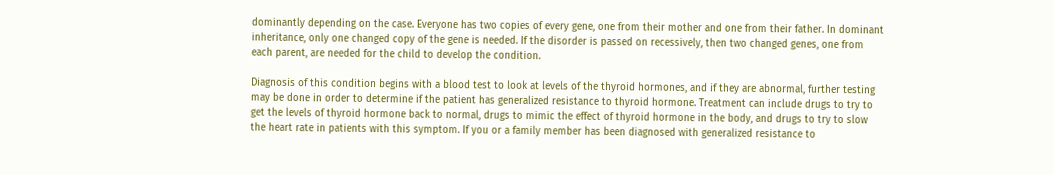dominantly depending on the case. Everyone has two copies of every gene, one from their mother and one from their father. In dominant inheritance, only one changed copy of the gene is needed. If the disorder is passed on recessively, then two changed genes, one from each parent, are needed for the child to develop the condition.

Diagnosis of this condition begins with a blood test to look at levels of the thyroid hormones, and if they are abnormal, further testing may be done in order to determine if the patient has generalized resistance to thyroid hormone. Treatment can include drugs to try to get the levels of thyroid hormone back to normal, drugs to mimic the effect of thyroid hormone in the body, and drugs to try to slow the heart rate in patients with this symptom. If you or a family member has been diagnosed with generalized resistance to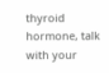thyroid hormone, talk with your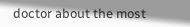doctor about the most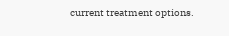current treatment options.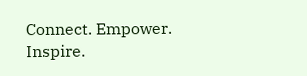Connect. Empower. Inspire.